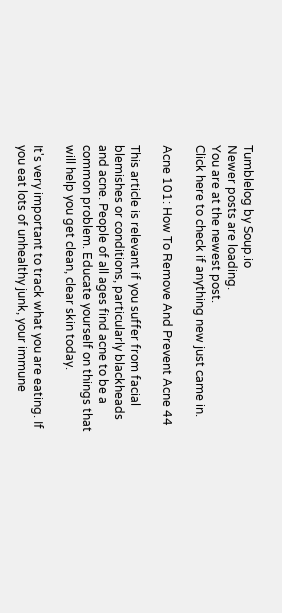Tumblelog by Soup.io
Newer posts are loading.
You are at the newest post.
Click here to check if anything new just came in.

Acne 101: How To Remove And Prevent Acne 44

This article is relevant if you suffer from facial blemishes or conditions, particularly blackheads and acne. People of all ages find acne to be a common problem. Educate yourself on things that will help you get clean, clear skin today.

It's very important to track what you are eating. If you eat lots of unhealthy junk, your immune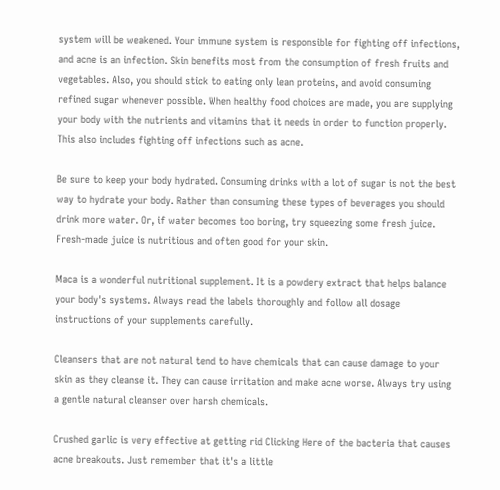system will be weakened. Your immune system is responsible for fighting off infections, and acne is an infection. Skin benefits most from the consumption of fresh fruits and vegetables. Also, you should stick to eating only lean proteins, and avoid consuming refined sugar whenever possible. When healthy food choices are made, you are supplying your body with the nutrients and vitamins that it needs in order to function properly. This also includes fighting off infections such as acne.

Be sure to keep your body hydrated. Consuming drinks with a lot of sugar is not the best way to hydrate your body. Rather than consuming these types of beverages you should drink more water. Or, if water becomes too boring, try squeezing some fresh juice. Fresh-made juice is nutritious and often good for your skin.

Maca is a wonderful nutritional supplement. It is a powdery extract that helps balance your body's systems. Always read the labels thoroughly and follow all dosage instructions of your supplements carefully.

Cleansers that are not natural tend to have chemicals that can cause damage to your skin as they cleanse it. They can cause irritation and make acne worse. Always try using a gentle natural cleanser over harsh chemicals.

Crushed garlic is very effective at getting rid Clicking Here of the bacteria that causes acne breakouts. Just remember that it's a little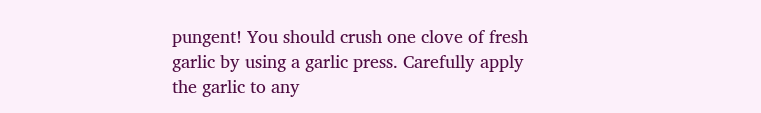pungent! You should crush one clove of fresh garlic by using a garlic press. Carefully apply the garlic to any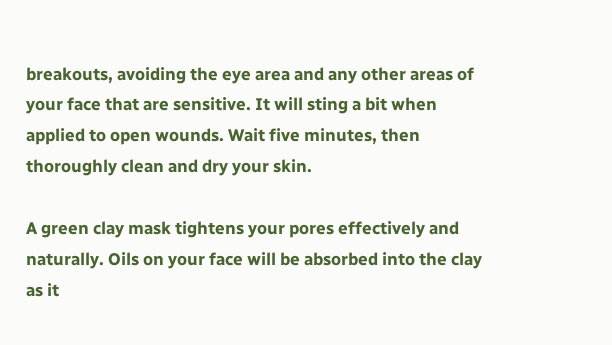breakouts, avoiding the eye area and any other areas of your face that are sensitive. It will sting a bit when applied to open wounds. Wait five minutes, then thoroughly clean and dry your skin.

A green clay mask tightens your pores effectively and naturally. Oils on your face will be absorbed into the clay as it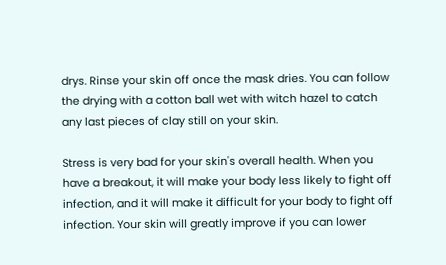drys. Rinse your skin off once the mask dries. You can follow the drying with a cotton ball wet with witch hazel to catch any last pieces of clay still on your skin.

Stress is very bad for your skin's overall health. When you have a breakout, it will make your body less likely to fight off infection, and it will make it difficult for your body to fight off infection. Your skin will greatly improve if you can lower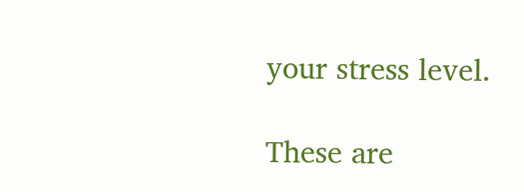your stress level.

These are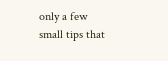only a few small tips that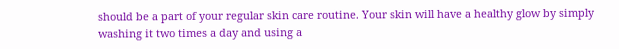should be a part of your regular skin care routine. Your skin will have a healthy glow by simply washing it two times a day and using a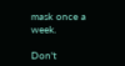mask once a week.

Don't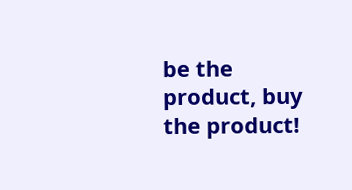be the product, buy the product!